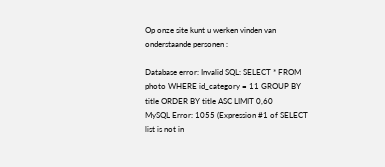Op onze site kunt u werken vinden van onderstaande personen :

Database error: Invalid SQL: SELECT * FROM photo WHERE id_category = 11 GROUP BY title ORDER BY title ASC LIMIT 0,60
MySQL Error: 1055 (Expression #1 of SELECT list is not in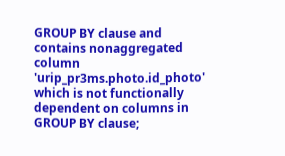GROUP BY clause and contains nonaggregated column 'urip_pr3ms.photo.id_photo' which is not functionally dependent on columns in GROUP BY clause;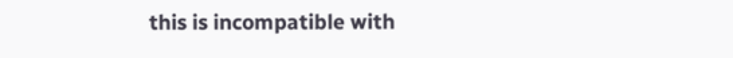this is incompatible with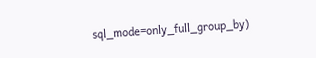sql_mode=only_full_group_by)